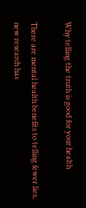Why telling the truth is good for your health

There are mental health benefits to telling fewer lies, new research has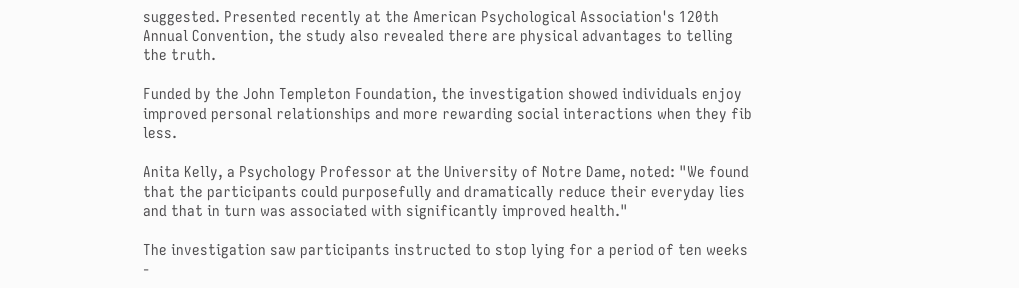suggested. Presented recently at the American Psychological Association's 120th Annual Convention, the study also revealed there are physical advantages to telling the truth.

Funded by the John Templeton Foundation, the investigation showed individuals enjoy improved personal relationships and more rewarding social interactions when they fib less.

Anita Kelly, a Psychology Professor at the University of Notre Dame, noted: "We found that the participants could purposefully and dramatically reduce their everyday lies and that in turn was associated with significantly improved health."

The investigation saw participants instructed to stop lying for a period of ten weeks -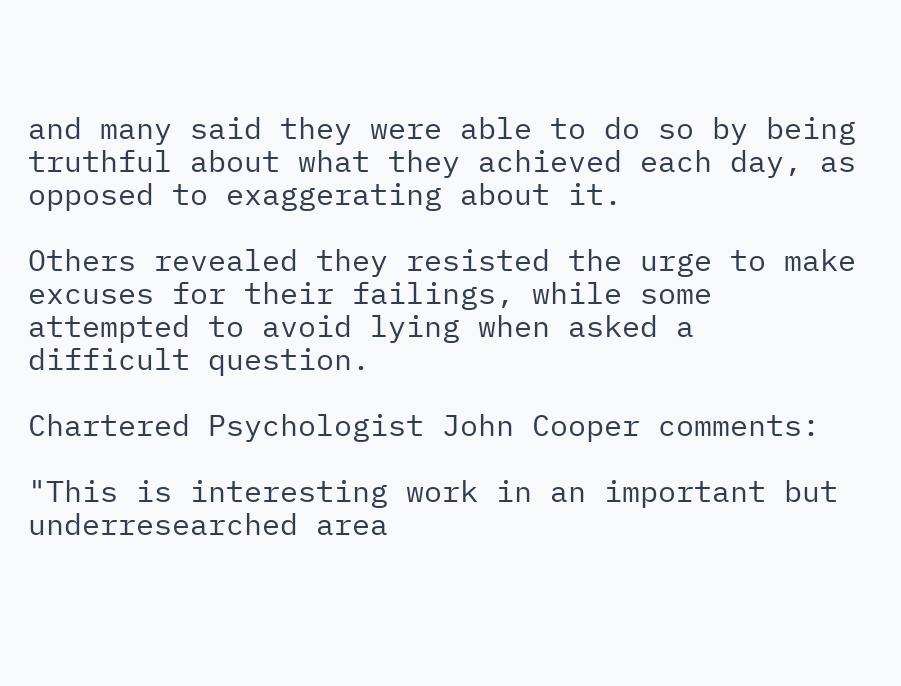and many said they were able to do so by being truthful about what they achieved each day, as opposed to exaggerating about it.

Others revealed they resisted the urge to make excuses for their failings, while some attempted to avoid lying when asked a difficult question.

Chartered Psychologist John Cooper comments:

"This is interesting work in an important but underresearched area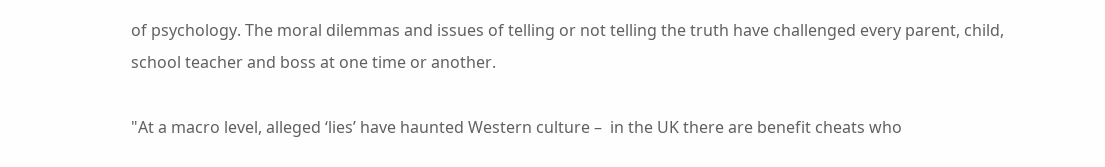of psychology. The moral dilemmas and issues of telling or not telling the truth have challenged every parent, child, school teacher and boss at one time or another.

"At a macro level, alleged ‘lies’ have haunted Western culture –  in the UK there are benefit cheats who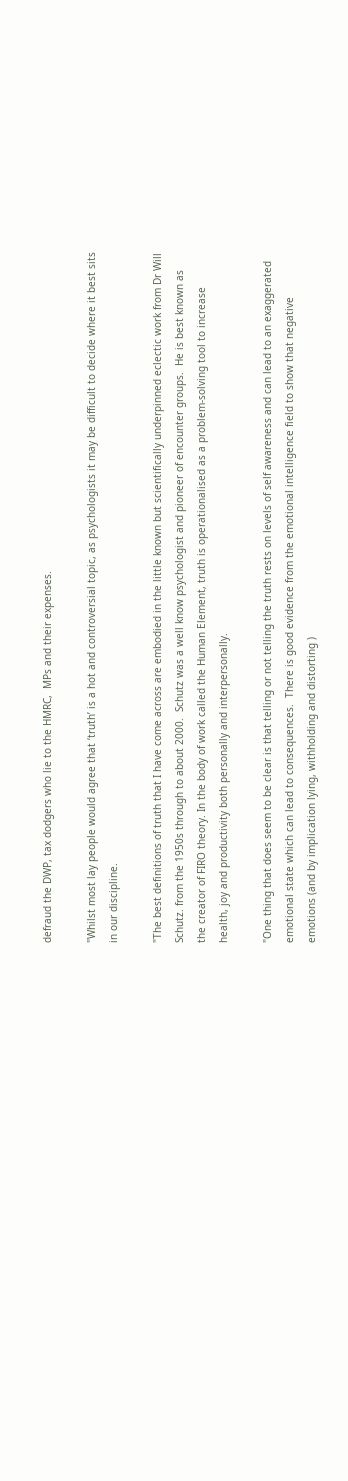defraud the DWP, tax dodgers who lie to the HMRC,  MPs and their expenses.

"Whilst most lay people would agree that ‘truth’ is a hot and controversial topic, as psychologists it may be difficult to decide where it best sits in our discipline.

"The best definitions of truth that I have come across are embodied in the little known but scientifically underpinned eclectic work from Dr Will Schutz. from the 1950s through to about 2000.  Schutz was a well know psychologist and pioneer of encounter groups.  He is best known as the creator of FIRO theory. In the body of work called the Human Element, truth is operationalised as a problem-solving tool to increase health, joy and productivity both personally and interpersonally.

"One thing that does seem to be clear is that telling or not telling the truth rests on levels of self awareness and can lead to an exaggerated emotional state which can lead to consequences.  There is good evidence from the emotional intelligence field to show that negative emotions (and by implication lying, withholding and distorting )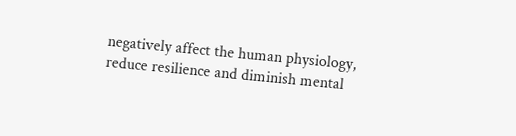negatively affect the human physiology, reduce resilience and diminish mental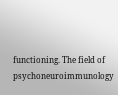functioning. The field of psychoneuroimmunology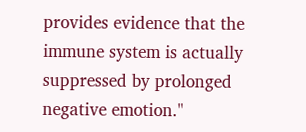provides evidence that the immune system is actually suppressed by prolonged  negative emotion."